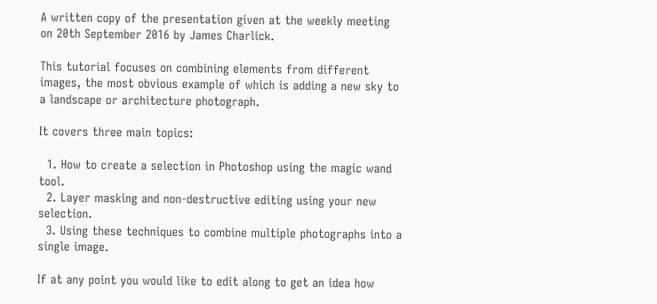A written copy of the presentation given at the weekly meeting on 20th September 2016 by James Charlick.

This tutorial focuses on combining elements from different images, the most obvious example of which is adding a new sky to a landscape or architecture photograph.

It covers three main topics:

  1. How to create a selection in Photoshop using the magic wand tool.
  2. Layer masking and non-destructive editing using your new selection.
  3. Using these techniques to combine multiple photographs into a single image.

If at any point you would like to edit along to get an idea how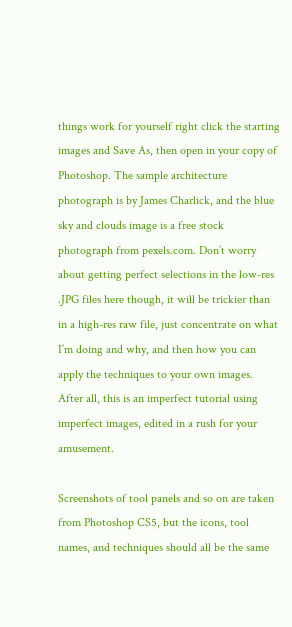things work for yourself right click the starting images and Save As, then open in your copy of Photoshop. The sample architecture photograph is by James Charlick, and the blue sky and clouds image is a free stock photograph from pexels.com. Don’t worry about getting perfect selections in the low-res .JPG files here though, it will be trickier than in a high-res raw file, just concentrate on what I’m doing and why, and then how you can apply the techniques to your own images. After all, this is an imperfect tutorial using imperfect images, edited in a rush for your amusement.

Screenshots of tool panels and so on are taken from Photoshop CS5, but the icons, tool names, and techniques should all be the same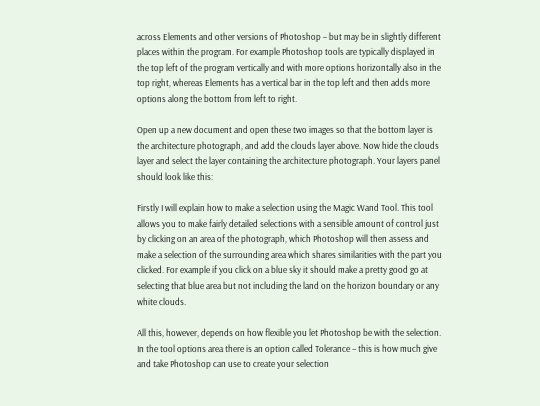across Elements and other versions of Photoshop – but may be in slightly different places within the program. For example Photoshop tools are typically displayed in the top left of the program vertically and with more options horizontally also in the top right, whereas Elements has a vertical bar in the top left and then adds more options along the bottom from left to right.

Open up a new document and open these two images so that the bottom layer is the architecture photograph, and add the clouds layer above. Now hide the clouds layer and select the layer containing the architecture photograph. Your layers panel should look like this:

Firstly I will explain how to make a selection using the Magic Wand Tool. This tool allows you to make fairly detailed selections with a sensible amount of control just by clicking on an area of the photograph, which Photoshop will then assess and make a selection of the surrounding area which shares similarities with the part you clicked. For example if you click on a blue sky it should make a pretty good go at selecting that blue area but not including the land on the horizon boundary or any white clouds.

All this, however, depends on how flexible you let Photoshop be with the selection. In the tool options area there is an option called Tolerance – this is how much give and take Photoshop can use to create your selection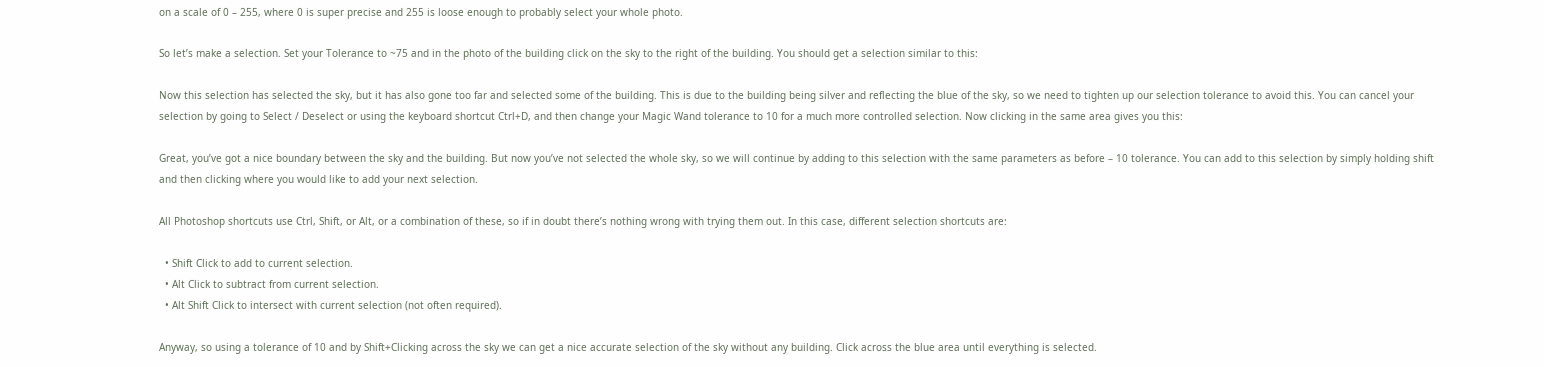on a scale of 0 – 255, where 0 is super precise and 255 is loose enough to probably select your whole photo.

So let’s make a selection. Set your Tolerance to ~75 and in the photo of the building click on the sky to the right of the building. You should get a selection similar to this:

Now this selection has selected the sky, but it has also gone too far and selected some of the building. This is due to the building being silver and reflecting the blue of the sky, so we need to tighten up our selection tolerance to avoid this. You can cancel your selection by going to Select / Deselect or using the keyboard shortcut Ctrl+D, and then change your Magic Wand tolerance to 10 for a much more controlled selection. Now clicking in the same area gives you this:

Great, you’ve got a nice boundary between the sky and the building. But now you’ve not selected the whole sky, so we will continue by adding to this selection with the same parameters as before – 10 tolerance. You can add to this selection by simply holding shift and then clicking where you would like to add your next selection.

All Photoshop shortcuts use Ctrl, Shift, or Alt, or a combination of these, so if in doubt there’s nothing wrong with trying them out. In this case, different selection shortcuts are:

  • Shift Click to add to current selection.
  • Alt Click to subtract from current selection.
  • Alt Shift Click to intersect with current selection (not often required).

Anyway, so using a tolerance of 10 and by Shift+Clicking across the sky we can get a nice accurate selection of the sky without any building. Click across the blue area until everything is selected.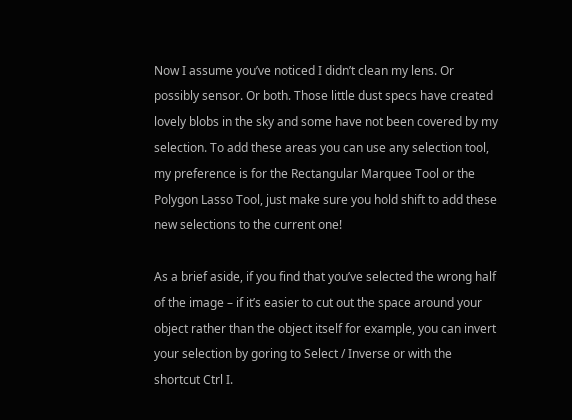Now I assume you’ve noticed I didn’t clean my lens. Or possibly sensor. Or both. Those little dust specs have created lovely blobs in the sky and some have not been covered by my selection. To add these areas you can use any selection tool, my preference is for the Rectangular Marquee Tool or the Polygon Lasso Tool, just make sure you hold shift to add these new selections to the current one!

As a brief aside, if you find that you’ve selected the wrong half of the image – if it’s easier to cut out the space around your object rather than the object itself for example, you can invert your selection by goring to Select / Inverse or with the shortcut Ctrl I.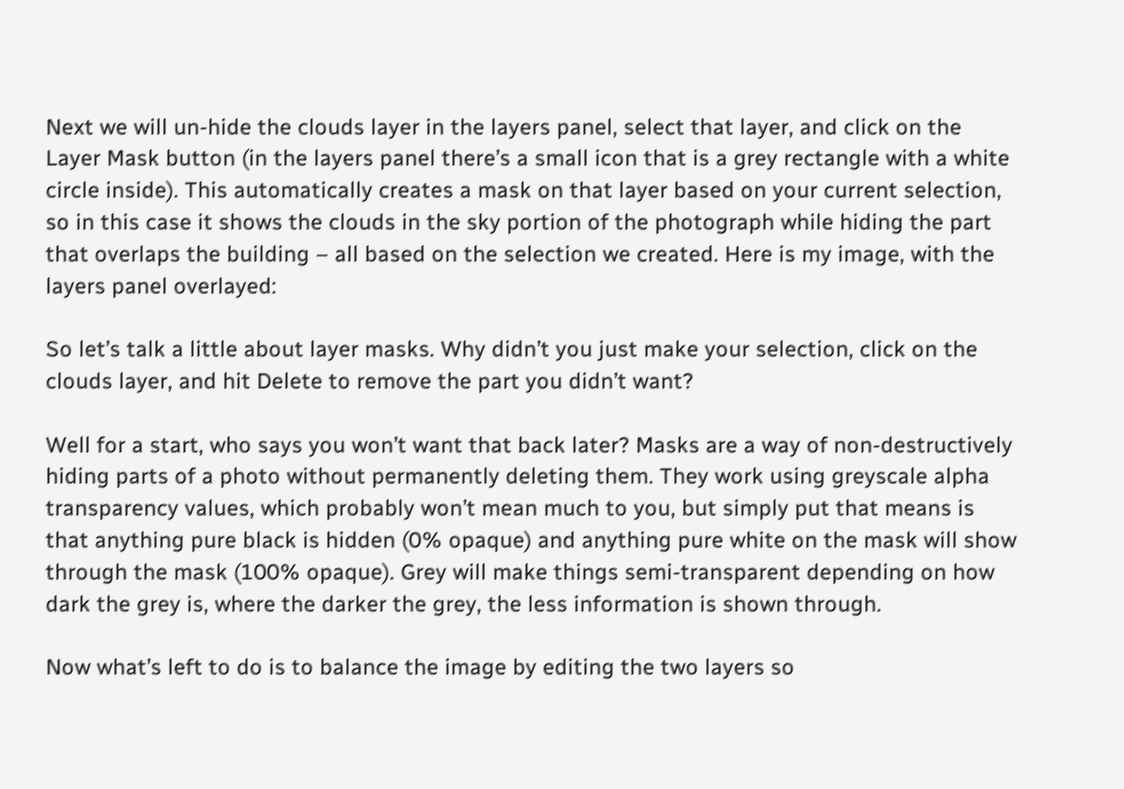Next we will un-hide the clouds layer in the layers panel, select that layer, and click on the Layer Mask button (in the layers panel there’s a small icon that is a grey rectangle with a white circle inside). This automatically creates a mask on that layer based on your current selection, so in this case it shows the clouds in the sky portion of the photograph while hiding the part that overlaps the building – all based on the selection we created. Here is my image, with the layers panel overlayed:

So let’s talk a little about layer masks. Why didn’t you just make your selection, click on the clouds layer, and hit Delete to remove the part you didn’t want?

Well for a start, who says you won’t want that back later? Masks are a way of non-destructively hiding parts of a photo without permanently deleting them. They work using greyscale alpha transparency values, which probably won’t mean much to you, but simply put that means is that anything pure black is hidden (0% opaque) and anything pure white on the mask will show through the mask (100% opaque). Grey will make things semi-transparent depending on how dark the grey is, where the darker the grey, the less information is shown through.

Now what’s left to do is to balance the image by editing the two layers so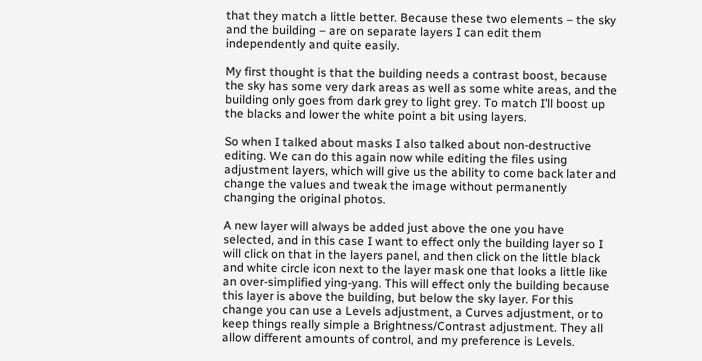that they match a little better. Because these two elements – the sky and the building – are on separate layers I can edit them independently and quite easily.

My first thought is that the building needs a contrast boost, because the sky has some very dark areas as well as some white areas, and the building only goes from dark grey to light grey. To match I’ll boost up the blacks and lower the white point a bit using layers.

So when I talked about masks I also talked about non-destructive editing. We can do this again now while editing the files using adjustment layers, which will give us the ability to come back later and change the values and tweak the image without permanently changing the original photos.

A new layer will always be added just above the one you have selected, and in this case I want to effect only the building layer so I will click on that in the layers panel, and then click on the little black and white circle icon next to the layer mask one that looks a little like an over-simplified ying-yang. This will effect only the building because this layer is above the building, but below the sky layer. For this change you can use a Levels adjustment, a Curves adjustment, or to keep things really simple a Brightness/Contrast adjustment. They all allow different amounts of control, and my preference is Levels.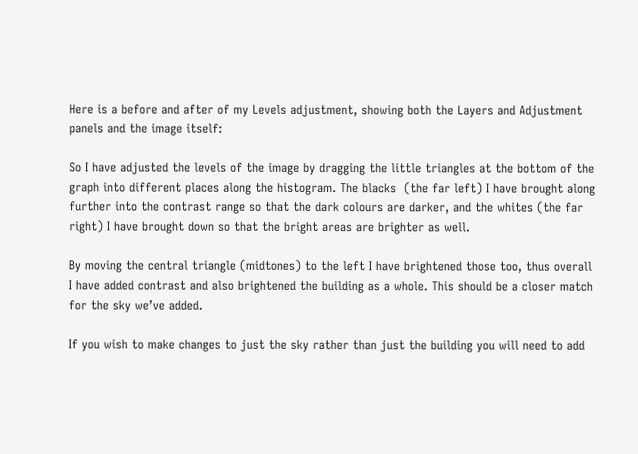Here is a before and after of my Levels adjustment, showing both the Layers and Adjustment panels and the image itself:

So I have adjusted the levels of the image by dragging the little triangles at the bottom of the graph into different places along the histogram. The blacks  (the far left) I have brought along further into the contrast range so that the dark colours are darker, and the whites (the far right) I have brought down so that the bright areas are brighter as well.

By moving the central triangle (midtones) to the left I have brightened those too, thus overall I have added contrast and also brightened the building as a whole. This should be a closer match for the sky we’ve added.

If you wish to make changes to just the sky rather than just the building you will need to add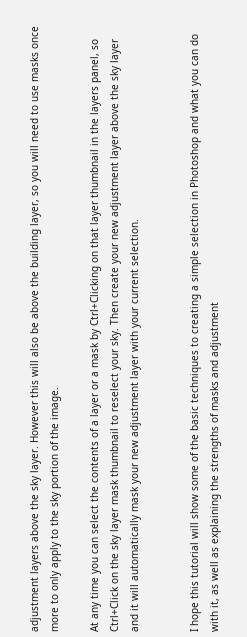adjustment layers above the sky layer. However this will also be above the building layer, so you will need to use masks once more to only apply to the sky portion of the image.

At any time you can select the contents of a layer or a mask by Ctrl+Clicking on that layer thumbnail in the layers panel, so Ctrl+Click on the sky layer mask thumbnail to reselect your sky. Then create your new adjustment layer above the sky layer and it will automatically mask your new adjustment layer with your current selection.


I hope this tutorial will show some of the basic techniques to creating a simple selection in Photoshop and what you can do with it, as well as explaining the strengths of masks and adjustment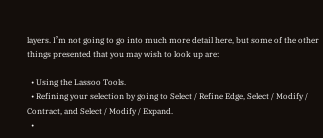layers. I’m not going to go into much more detail here, but some of the other things presented that you may wish to look up are:

  • Using the Lassoo Tools.
  • Refining your selection by going to Select / Refine Edge, Select / Modify / Contract, and Select / Modify / Expand.
  •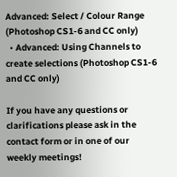Advanced: Select / Colour Range (Photoshop CS1-6 and CC only)
  • Advanced: Using Channels to create selections (Photoshop CS1-6 and CC only)

If you have any questions or clarifications please ask in the contact form or in one of our weekly meetings!